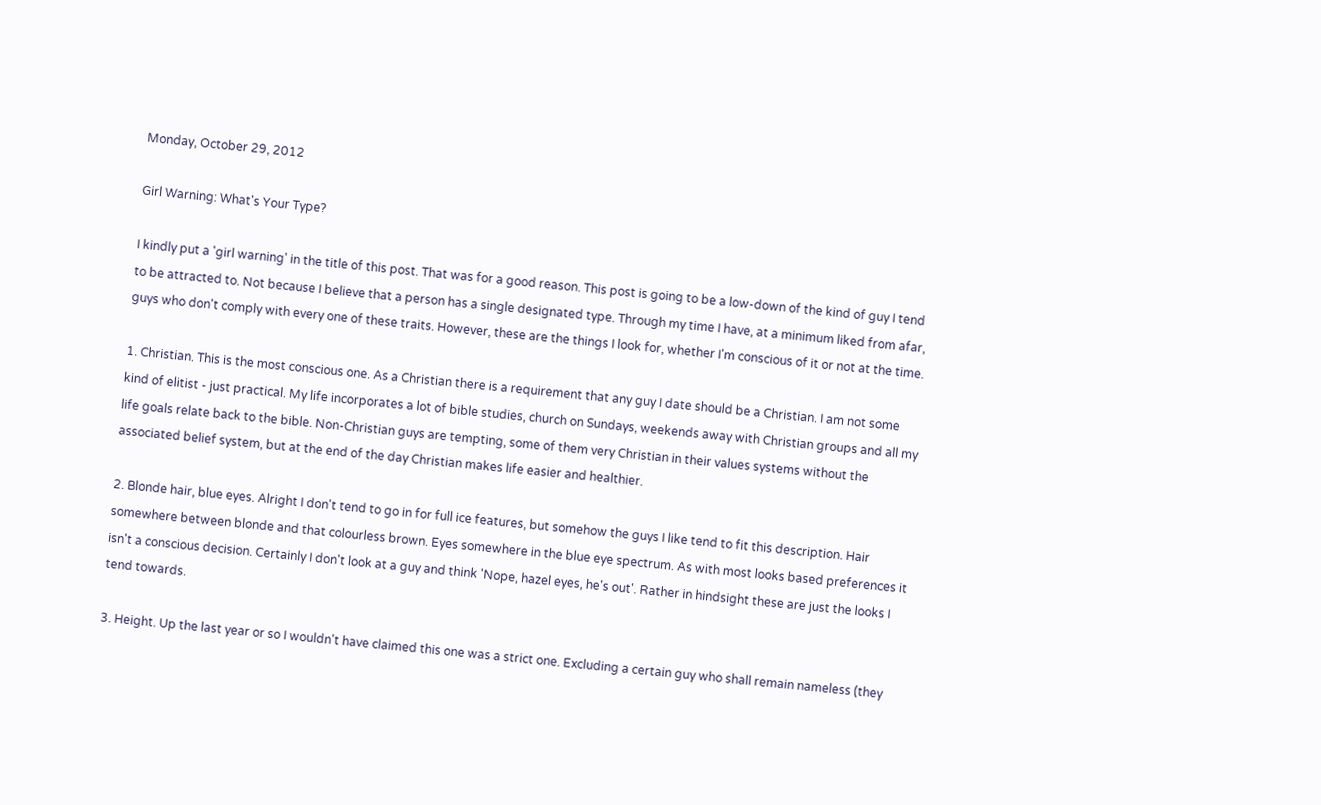Monday, October 29, 2012

Girl Warning: What's Your Type?

I kindly put a 'girl warning' in the title of this post. That was for a good reason. This post is going to be a low-down of the kind of guy I tend to be attracted to. Not because I believe that a person has a single designated type. Through my time I have, at a minimum liked from afar, guys who don't comply with every one of these traits. However, these are the things I look for, whether I'm conscious of it or not at the time.

1. Christian. This is the most conscious one. As a Christian there is a requirement that any guy I date should be a Christian. I am not some kind of elitist - just practical. My life incorporates a lot of bible studies, church on Sundays, weekends away with Christian groups and all my life goals relate back to the bible. Non-Christian guys are tempting, some of them very Christian in their values systems without the associated belief system, but at the end of the day Christian makes life easier and healthier.

2. Blonde hair, blue eyes. Alright I don't tend to go in for full ice features, but somehow the guys I like tend to fit this description. Hair somewhere between blonde and that colourless brown. Eyes somewhere in the blue eye spectrum. As with most looks based preferences it isn't a conscious decision. Certainly I don't look at a guy and think 'Nope, hazel eyes, he's out'. Rather in hindsight these are just the looks I tend towards.

3. Height. Up the last year or so I wouldn't have claimed this one was a strict one. Excluding a certain guy who shall remain nameless (they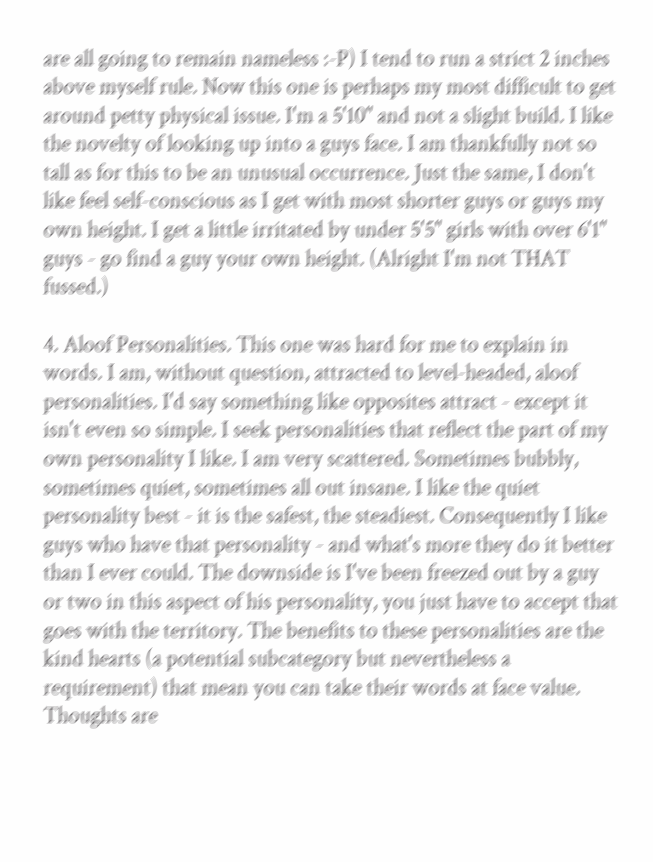are all going to remain nameless :-P) I tend to run a strict 2 inches above myself rule. Now this one is perhaps my most difficult to get around petty physical issue. I'm a 5'10" and not a slight build. I like the novelty of looking up into a guys face. I am thankfully not so tall as for this to be an unusual occurrence. Just the same, I don't like feel self-conscious as I get with most shorter guys or guys my own height. I get a little irritated by under 5'5" girls with over 6'1" guys - go find a guy your own height. (Alright I'm not THAT fussed.)

4. Aloof Personalities. This one was hard for me to explain in words. I am, without question, attracted to level-headed, aloof personalities. I'd say something like opposites attract - except it isn't even so simple. I seek personalities that reflect the part of my own personality I like. I am very scattered. Sometimes bubbly, sometimes quiet, sometimes all out insane. I like the quiet personality best - it is the safest, the steadiest. Consequently I like guys who have that personality - and what's more they do it better than I ever could. The downside is I've been freezed out by a guy or two in this aspect of his personality, you just have to accept that goes with the territory. The benefits to these personalities are the kind hearts (a potential subcategory but nevertheless a requirement) that mean you can take their words at face value. Thoughts are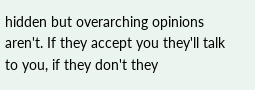hidden but overarching opinions aren't. If they accept you they'll talk to you, if they don't they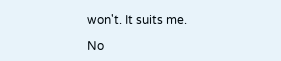won't. It suits me.

No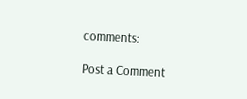comments:

Post a Comment